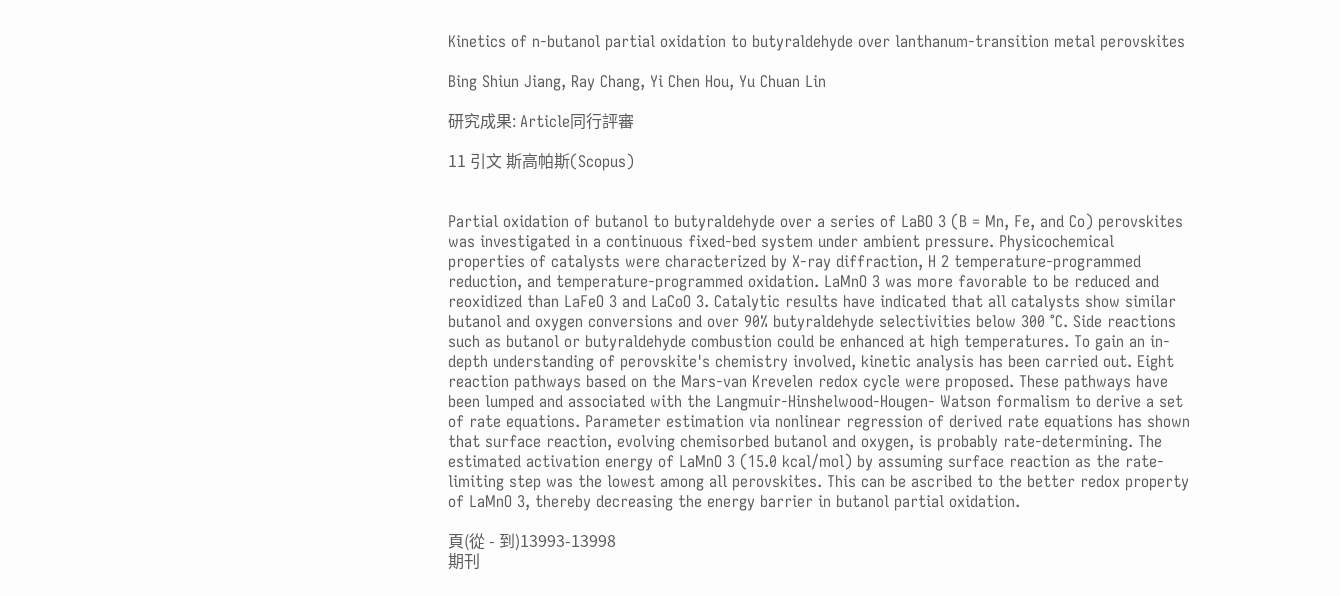Kinetics of n-butanol partial oxidation to butyraldehyde over lanthanum-transition metal perovskites

Bing Shiun Jiang, Ray Chang, Yi Chen Hou, Yu Chuan Lin

研究成果: Article同行評審

11 引文 斯高帕斯(Scopus)


Partial oxidation of butanol to butyraldehyde over a series of LaBO 3 (B = Mn, Fe, and Co) perovskites was investigated in a continuous fixed-bed system under ambient pressure. Physicochemical properties of catalysts were characterized by X-ray diffraction, H 2 temperature-programmed reduction, and temperature-programmed oxidation. LaMnO 3 was more favorable to be reduced and reoxidized than LaFeO 3 and LaCoO 3. Catalytic results have indicated that all catalysts show similar butanol and oxygen conversions and over 90% butyraldehyde selectivities below 300 °C. Side reactions such as butanol or butyraldehyde combustion could be enhanced at high temperatures. To gain an in-depth understanding of perovskite's chemistry involved, kinetic analysis has been carried out. Eight reaction pathways based on the Mars-van Krevelen redox cycle were proposed. These pathways have been lumped and associated with the Langmuir-Hinshelwood-Hougen- Watson formalism to derive a set of rate equations. Parameter estimation via nonlinear regression of derived rate equations has shown that surface reaction, evolving chemisorbed butanol and oxygen, is probably rate-determining. The estimated activation energy of LaMnO 3 (15.0 kcal/mol) by assuming surface reaction as the rate-limiting step was the lowest among all perovskites. This can be ascribed to the better redox property of LaMnO 3, thereby decreasing the energy barrier in butanol partial oxidation.

頁(從 - 到)13993-13998
期刊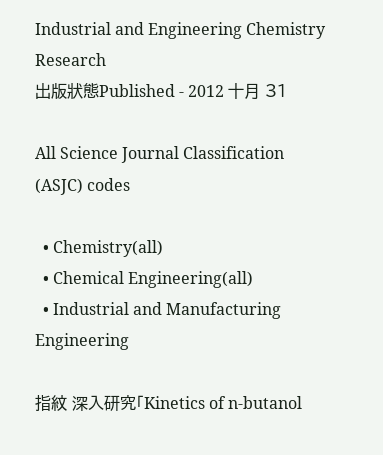Industrial and Engineering Chemistry Research
出版狀態Published - 2012 十月 31

All Science Journal Classification (ASJC) codes

  • Chemistry(all)
  • Chemical Engineering(all)
  • Industrial and Manufacturing Engineering

指紋 深入研究「Kinetics of n-butanol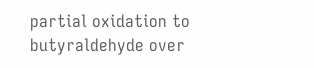partial oxidation to butyraldehyde over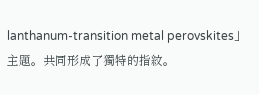lanthanum-transition metal perovskites」主題。共同形成了獨特的指紋。